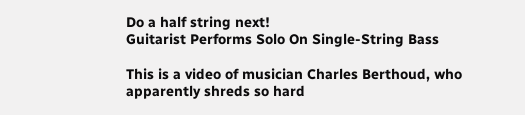Do a half string next!
Guitarist Performs Solo On Single-String Bass

This is a video of musician Charles Berthoud, who apparently shreds so hard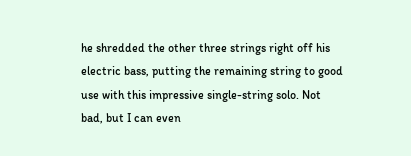he shredded the other three strings right off his electric bass, putting the remaining string to good use with this impressive single-string solo. Not bad, but I can even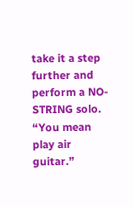take it a step further and perform a NO-STRING solo. “You mean play air guitar.”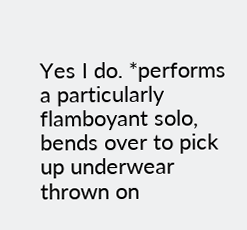Yes I do. *performs a particularly flamboyant solo, bends over to pick up underwear thrown on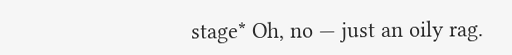stage* Oh, no — just an oily rag.